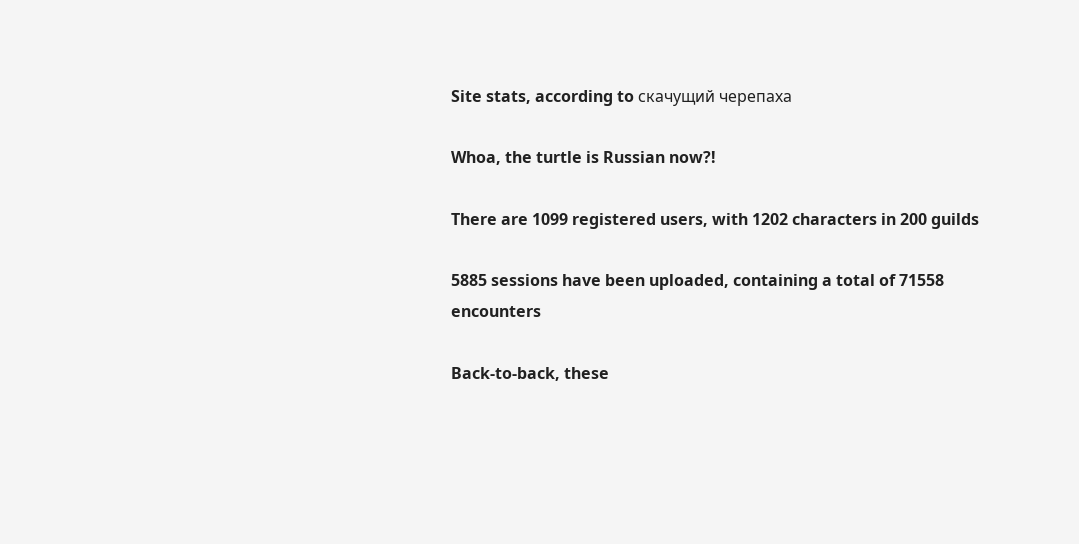Site stats, according to скачущий черепаха

Whoa, the turtle is Russian now?!

There are 1099 registered users, with 1202 characters in 200 guilds

5885 sessions have been uploaded, containing a total of 71558 encounters

Back-to-back, these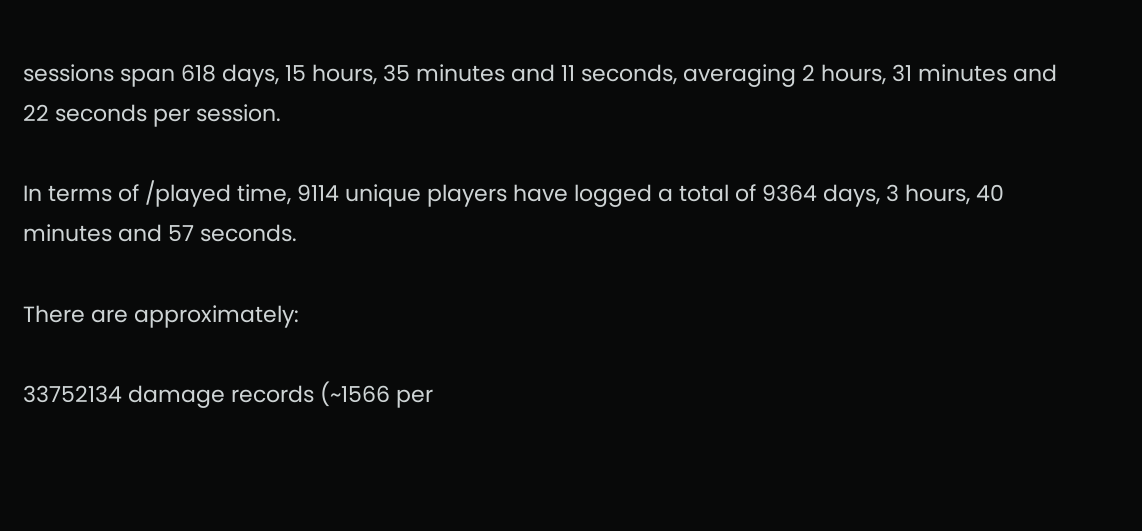sessions span 618 days, 15 hours, 35 minutes and 11 seconds, averaging 2 hours, 31 minutes and 22 seconds per session.

In terms of /played time, 9114 unique players have logged a total of 9364 days, 3 hours, 40 minutes and 57 seconds.

There are approximately:

33752134 damage records (~1566 per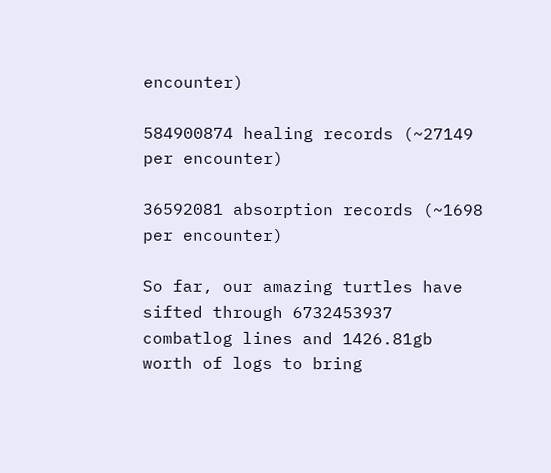encounter)

584900874 healing records (~27149 per encounter)

36592081 absorption records (~1698 per encounter)

So far, our amazing turtles have sifted through 6732453937 combatlog lines and 1426.81gb worth of logs to bring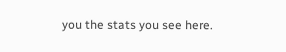you the stats you see here.